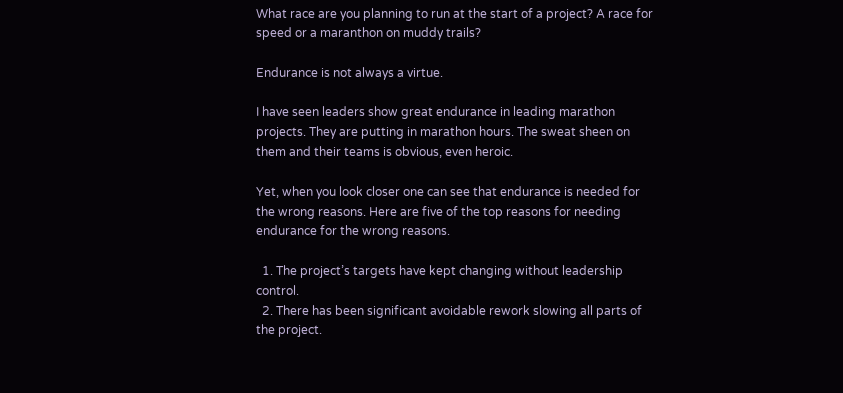What race are you planning to run at the start of a project? A race for speed or a maranthon on muddy trails?

Endurance is not always a virtue.

I have seen leaders show great endurance in leading marathon projects. They are putting in marathon hours. The sweat sheen on them and their teams is obvious, even heroic.

Yet, when you look closer one can see that endurance is needed for the wrong reasons. Here are five of the top reasons for needing endurance for the wrong reasons.

  1. The project’s targets have kept changing without leadership control.
  2. There has been significant avoidable rework slowing all parts of the project.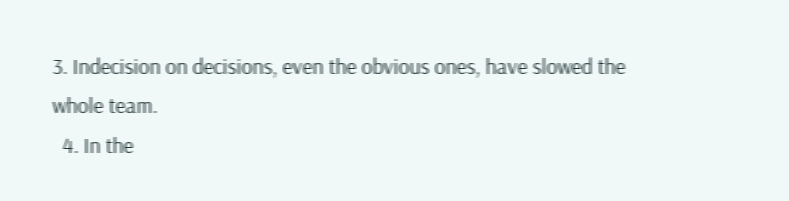3. Indecision on decisions, even the obvious ones, have slowed the whole team.
  4. In the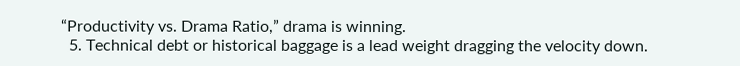“Productivity vs. Drama Ratio,” drama is winning.
  5. Technical debt or historical baggage is a lead weight dragging the velocity down.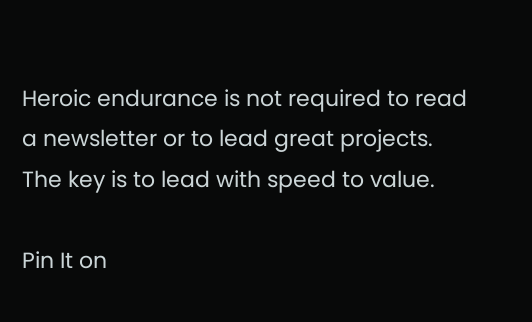Heroic endurance is not required to read a newsletter or to lead great projects. The key is to lead with speed to value.

Pin It on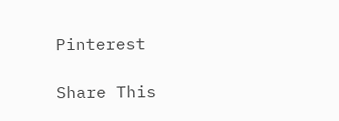Pinterest

Share This